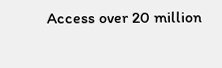Access over 20 million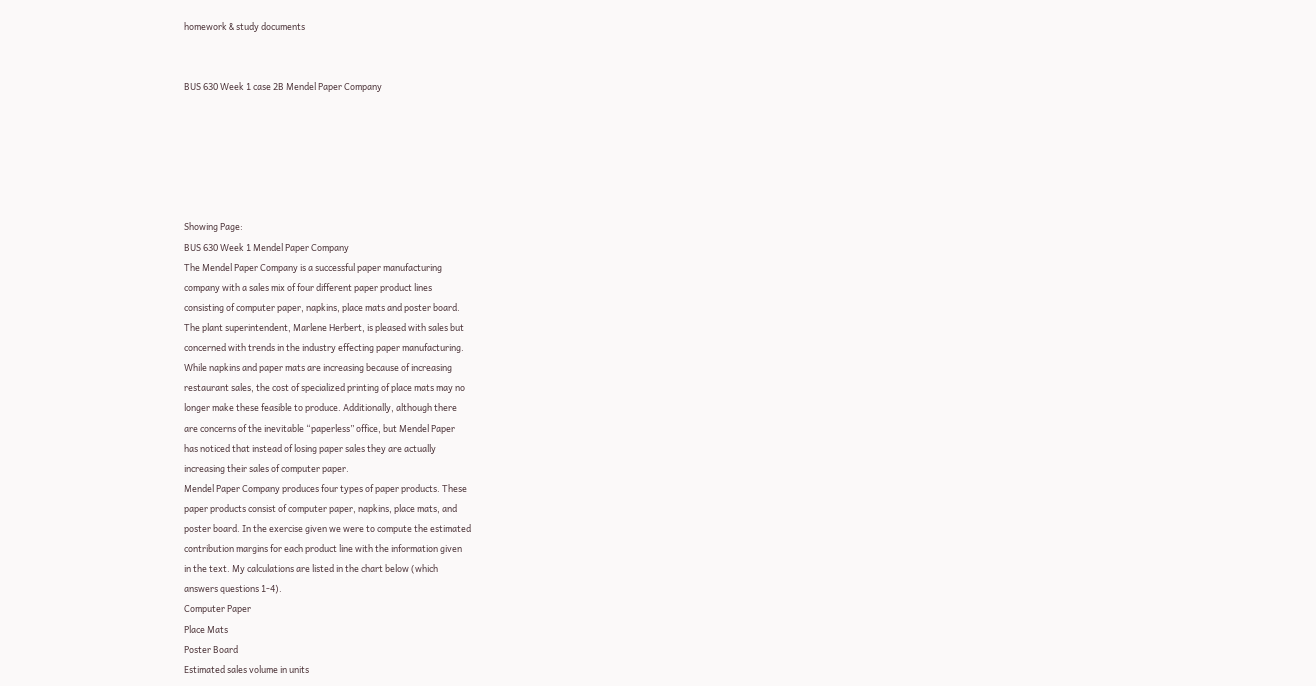homework & study documents


BUS 630 Week 1 case 2B Mendel Paper Company






Showing Page:
BUS 630 Week 1 Mendel Paper Company
The Mendel Paper Company is a successful paper manufacturing
company with a sales mix of four different paper product lines
consisting of computer paper, napkins, place mats and poster board.
The plant superintendent, Marlene Herbert, is pleased with sales but
concerned with trends in the industry effecting paper manufacturing.
While napkins and paper mats are increasing because of increasing
restaurant sales, the cost of specialized printing of place mats may no
longer make these feasible to produce. Additionally, although there
are concerns of the inevitable “paperless” office, but Mendel Paper
has noticed that instead of losing paper sales they are actually
increasing their sales of computer paper.
Mendel Paper Company produces four types of paper products. These
paper products consist of computer paper, napkins, place mats, and
poster board. In the exercise given we were to compute the estimated
contribution margins for each product line with the information given
in the text. My calculations are listed in the chart below (which
answers questions 1-4).
Computer Paper
Place Mats
Poster Board
Estimated sales volume in units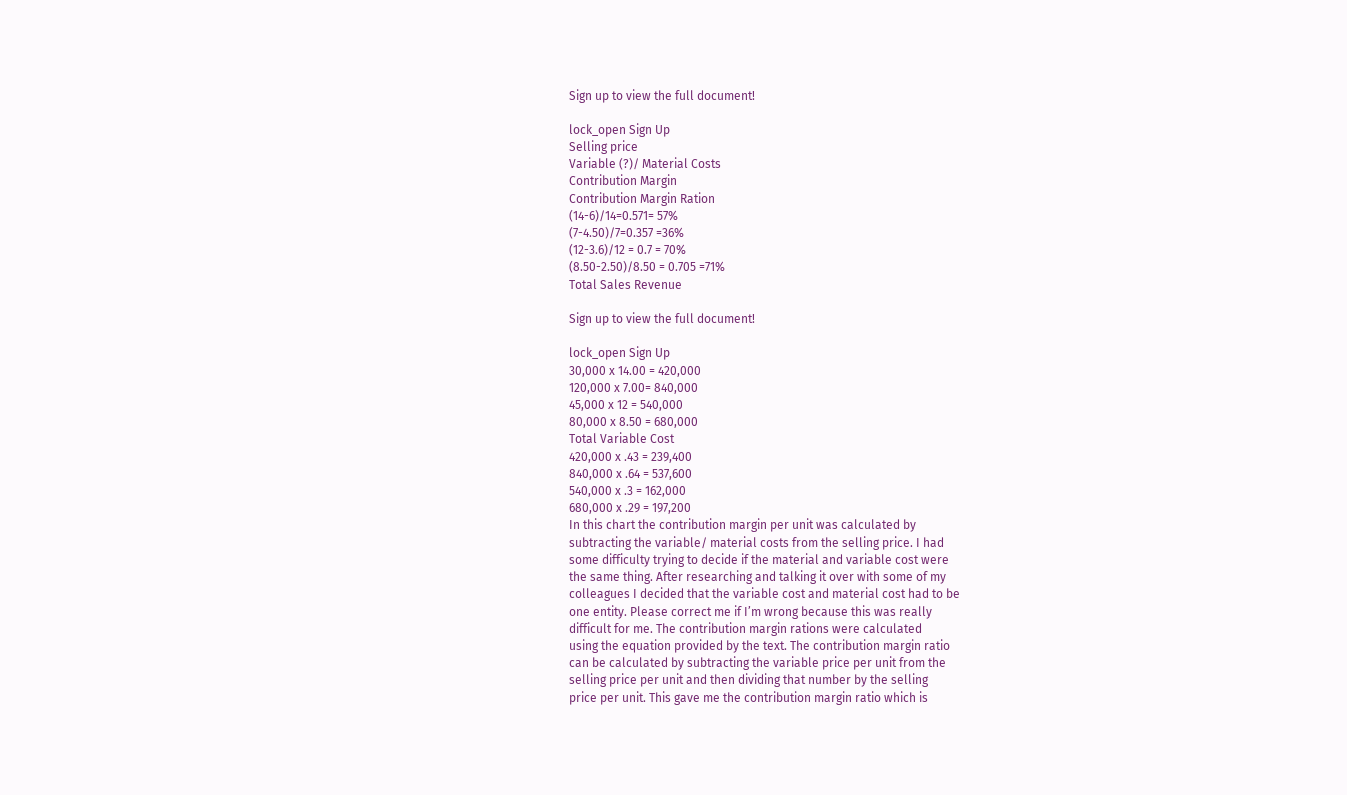Sign up to view the full document!

lock_open Sign Up
Selling price
Variable (?)/ Material Costs
Contribution Margin
Contribution Margin Ration
(14-6)/14=0.571= 57%
(7-4.50)/7=0.357 =36%
(12-3.6)/12 = 0.7 = 70%
(8.50-2.50)/8.50 = 0.705 =71%
Total Sales Revenue

Sign up to view the full document!

lock_open Sign Up
30,000 x 14.00 = 420,000
120,000 x 7.00= 840,000
45,000 x 12 = 540,000
80,000 x 8.50 = 680,000
Total Variable Cost
420,000 x .43 = 239,400
840,000 x .64 = 537,600
540,000 x .3 = 162,000
680,000 x .29 = 197,200
In this chart the contribution margin per unit was calculated by
subtracting the variable/ material costs from the selling price. I had
some difficulty trying to decide if the material and variable cost were
the same thing. After researching and talking it over with some of my
colleagues I decided that the variable cost and material cost had to be
one entity. Please correct me if I’m wrong because this was really
difficult for me. The contribution margin rations were calculated
using the equation provided by the text. The contribution margin ratio
can be calculated by subtracting the variable price per unit from the
selling price per unit and then dividing that number by the selling
price per unit. This gave me the contribution margin ratio which is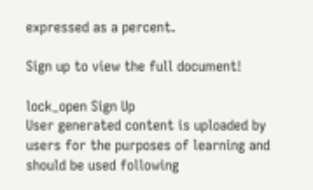expressed as a percent.

Sign up to view the full document!

lock_open Sign Up
User generated content is uploaded by users for the purposes of learning and should be used following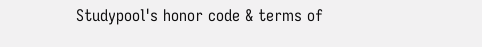Studypool's honor code & terms of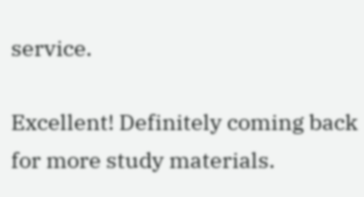service.

Excellent! Definitely coming back for more study materials.